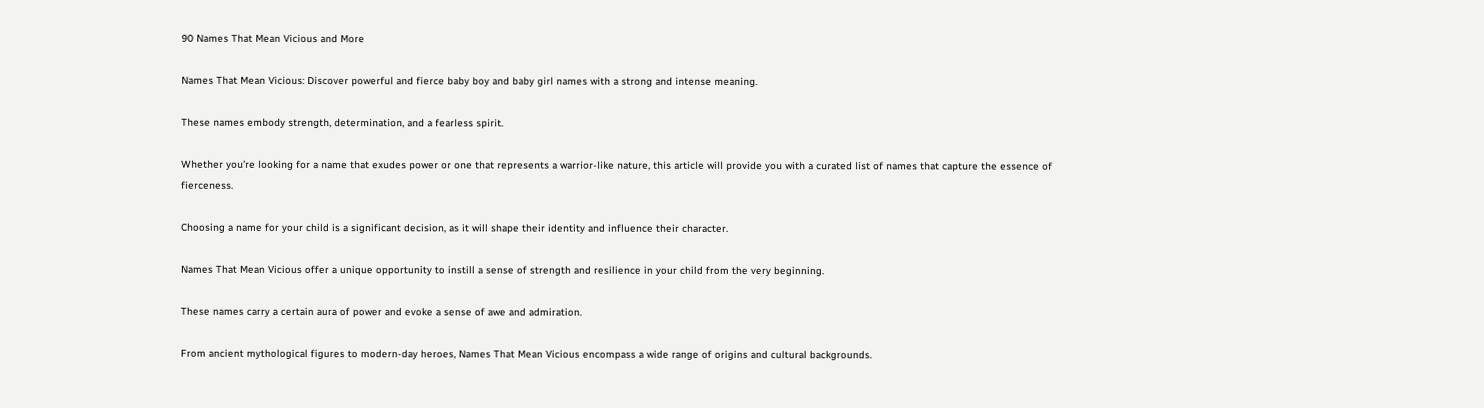90 Names That Mean Vicious and More

Names That Mean Vicious: Discover powerful and fierce baby boy and baby girl names with a strong and intense meaning.

These names embody strength, determination, and a fearless spirit.

Whether you’re looking for a name that exudes power or one that represents a warrior-like nature, this article will provide you with a curated list of names that capture the essence of fierceness.

Choosing a name for your child is a significant decision, as it will shape their identity and influence their character.

Names That Mean Vicious offer a unique opportunity to instill a sense of strength and resilience in your child from the very beginning.

These names carry a certain aura of power and evoke a sense of awe and admiration.

From ancient mythological figures to modern-day heroes, Names That Mean Vicious encompass a wide range of origins and cultural backgrounds.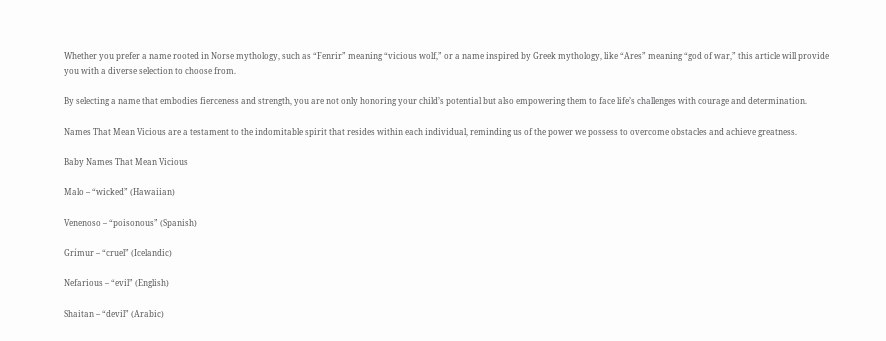Whether you prefer a name rooted in Norse mythology, such as “Fenrir” meaning “vicious wolf,” or a name inspired by Greek mythology, like “Ares” meaning “god of war,” this article will provide you with a diverse selection to choose from.

By selecting a name that embodies fierceness and strength, you are not only honoring your child’s potential but also empowering them to face life’s challenges with courage and determination.

Names That Mean Vicious are a testament to the indomitable spirit that resides within each individual, reminding us of the power we possess to overcome obstacles and achieve greatness.

Baby Names That Mean Vicious

Malo – “wicked” (Hawaiian)

Venenoso – “poisonous” (Spanish)

Grímur – “cruel” (Icelandic)

Nefarious – “evil” (English)

Shaitan – “devil” (Arabic)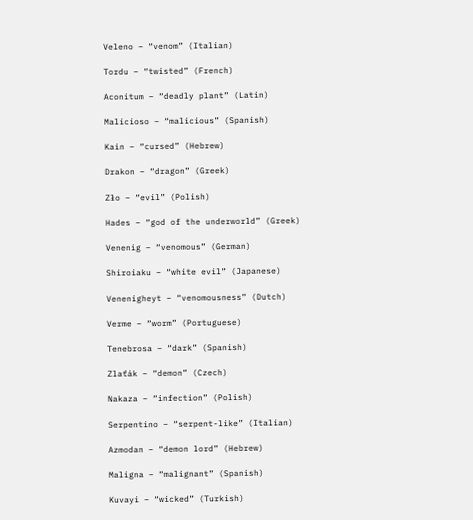Veleno – “venom” (Italian)

Tordu – “twisted” (French)

Aconitum – “deadly plant” (Latin)

Malicioso – “malicious” (Spanish)

Kain – “cursed” (Hebrew)

Drakon – “dragon” (Greek)

Zło – “evil” (Polish)

Hades – “god of the underworld” (Greek)

Venenig – “venomous” (German)

Shiroiaku – “white evil” (Japanese)

Venenigheyt – “venomousness” (Dutch)

Verme – “worm” (Portuguese)

Tenebrosa – “dark” (Spanish)

Zlaťák – “demon” (Czech)

Nakaza – “infection” (Polish)

Serpentino – “serpent-like” (Italian)

Azmodan – “demon lord” (Hebrew)

Maligna – “malignant” (Spanish)

Kuvayi – “wicked” (Turkish)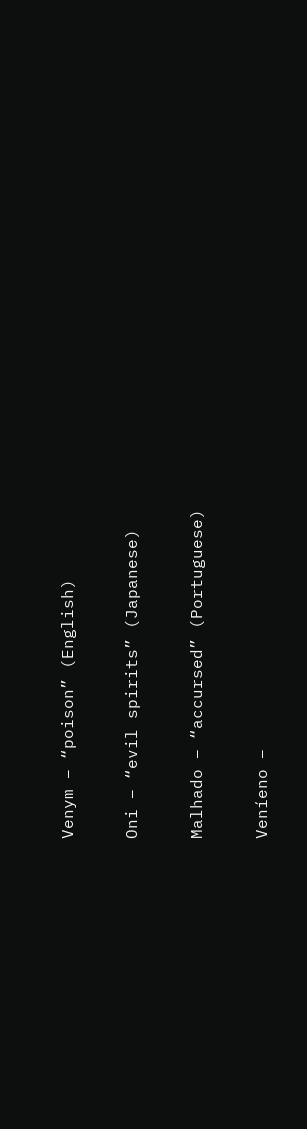Venym – “poison” (English)

Oni – “evil spirits” (Japanese)

Malhado – “accursed” (Portuguese)

Veníeno –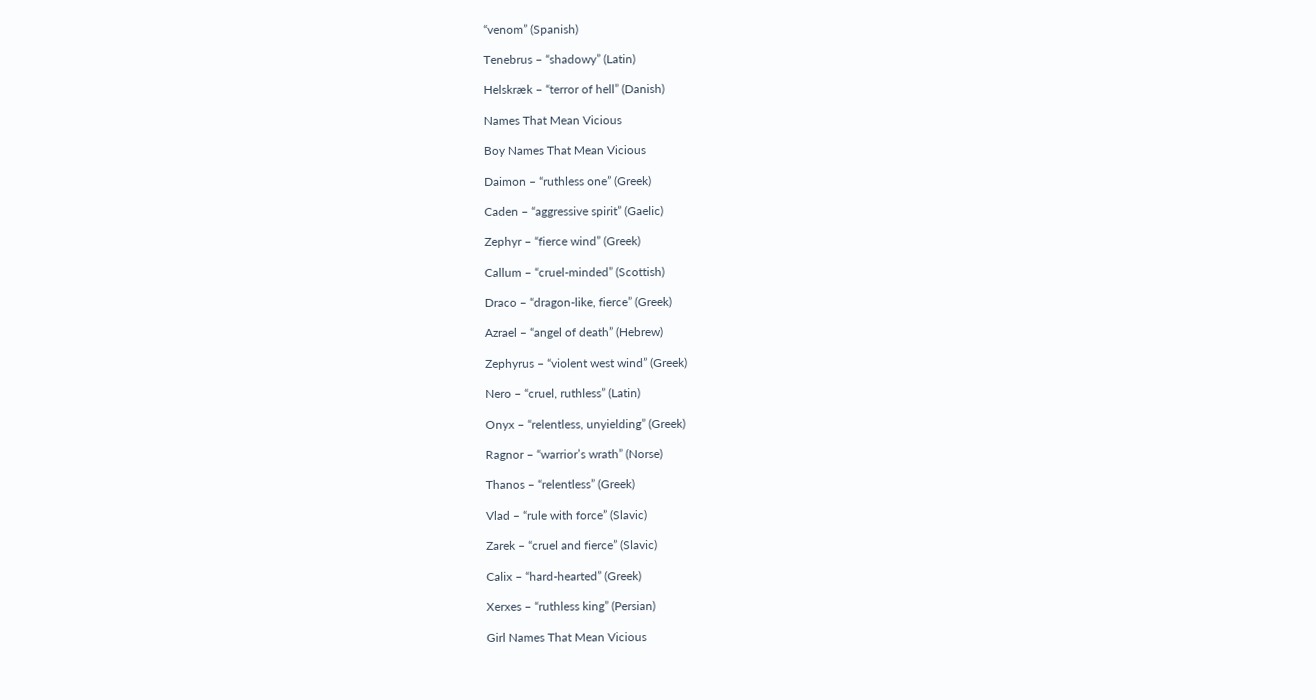“venom” (Spanish)

Tenebrus – “shadowy” (Latin)

Helskræk – “terror of hell” (Danish)

Names That Mean Vicious

Boy Names That Mean Vicious

Daimon – “ruthless one” (Greek)

Caden – “aggressive spirit” (Gaelic)

Zephyr – “fierce wind” (Greek)

Callum – “cruel-minded” (Scottish)

Draco – “dragon-like, fierce” (Greek)

Azrael – “angel of death” (Hebrew)

Zephyrus – “violent west wind” (Greek)

Nero – “cruel, ruthless” (Latin)

Onyx – “relentless, unyielding” (Greek)

Ragnor – “warrior’s wrath” (Norse)

Thanos – “relentless” (Greek)

Vlad – “rule with force” (Slavic)

Zarek – “cruel and fierce” (Slavic)

Calix – “hard-hearted” (Greek)

Xerxes – “ruthless king” (Persian)

Girl Names That Mean Vicious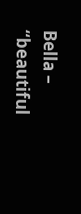Bella – “beautiful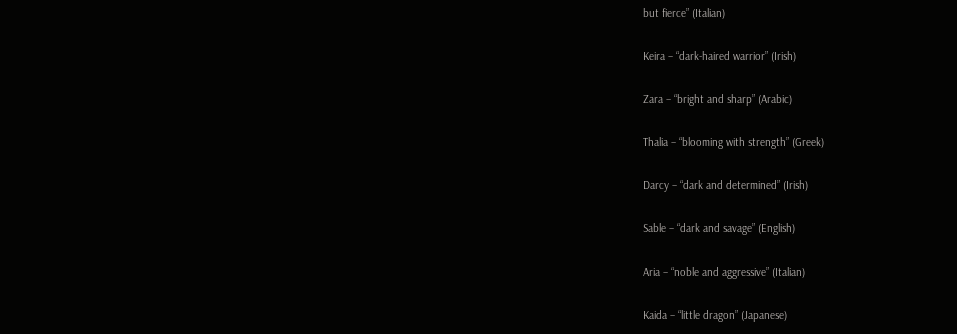but fierce” (Italian)

Keira – “dark-haired warrior” (Irish)

Zara – “bright and sharp” (Arabic)

Thalia – “blooming with strength” (Greek)

Darcy – “dark and determined” (Irish)

Sable – “dark and savage” (English)

Aria – “noble and aggressive” (Italian)

Kaida – “little dragon” (Japanese)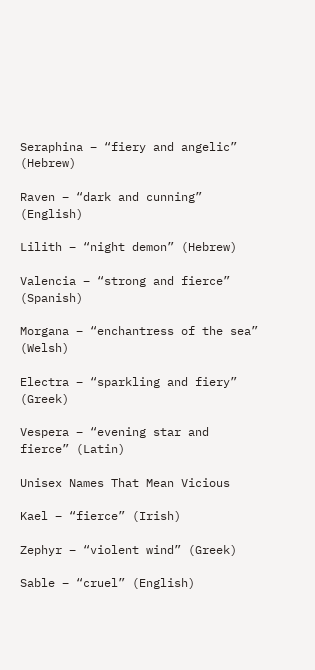Seraphina – “fiery and angelic” (Hebrew)

Raven – “dark and cunning” (English)

Lilith – “night demon” (Hebrew)

Valencia – “strong and fierce” (Spanish)

Morgana – “enchantress of the sea” (Welsh)

Electra – “sparkling and fiery” (Greek)

Vespera – “evening star and fierce” (Latin)

Unisex Names That Mean Vicious

Kael – “fierce” (Irish)

Zephyr – “violent wind” (Greek)

Sable – “cruel” (English)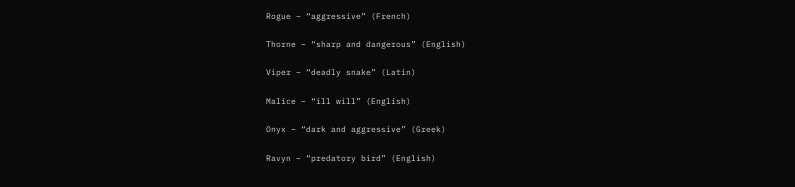Rogue – “aggressive” (French)

Thorne – “sharp and dangerous” (English)

Viper – “deadly snake” (Latin)

Malice – “ill will” (English)

Onyx – “dark and aggressive” (Greek)

Ravyn – “predatory bird” (English)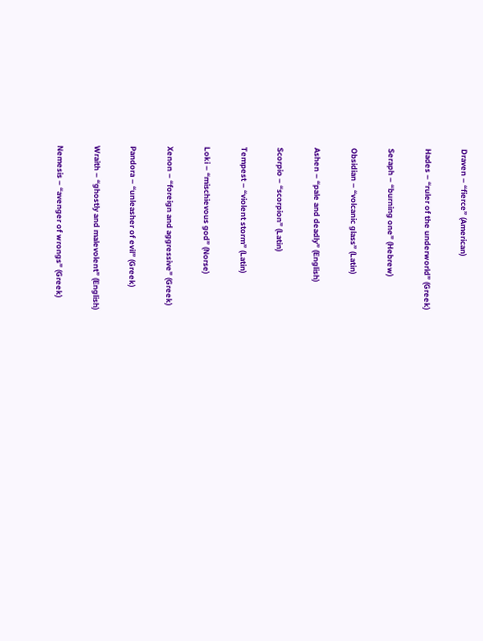Draven – “fierce” (American)

Hades – “ruler of the underworld” (Greek)

Seraph – “burning one” (Hebrew)

Obsidian – “volcanic glass” (Latin)

Ashen – “pale and deadly” (English)

Scorpio – “scorpion” (Latin)

Tempest – “violent storm” (Latin)

Loki – “mischievous god” (Norse)

Xenon – “foreign and aggressive” (Greek)

Pandora – “unleasher of evil” (Greek)

Wraith – “ghostly and malevolent” (English)

Nemesis – “avenger of wrongs” (Greek)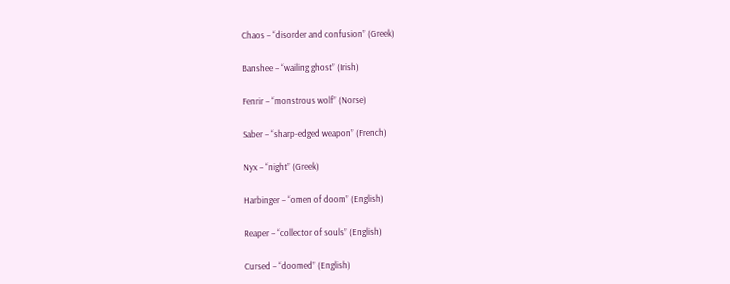Chaos – “disorder and confusion” (Greek)

Banshee – “wailing ghost” (Irish)

Fenrir – “monstrous wolf” (Norse)

Saber – “sharp-edged weapon” (French)

Nyx – “night” (Greek)

Harbinger – “omen of doom” (English)

Reaper – “collector of souls” (English)

Cursed – “doomed” (English)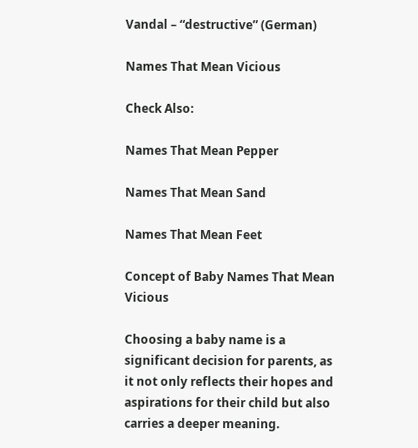Vandal – “destructive” (German)

Names That Mean Vicious

Check Also:

Names That Mean Pepper

Names That Mean Sand

Names That Mean Feet

Concept of Baby Names That Mean Vicious

Choosing a baby name is a significant decision for parents, as it not only reflects their hopes and aspirations for their child but also carries a deeper meaning.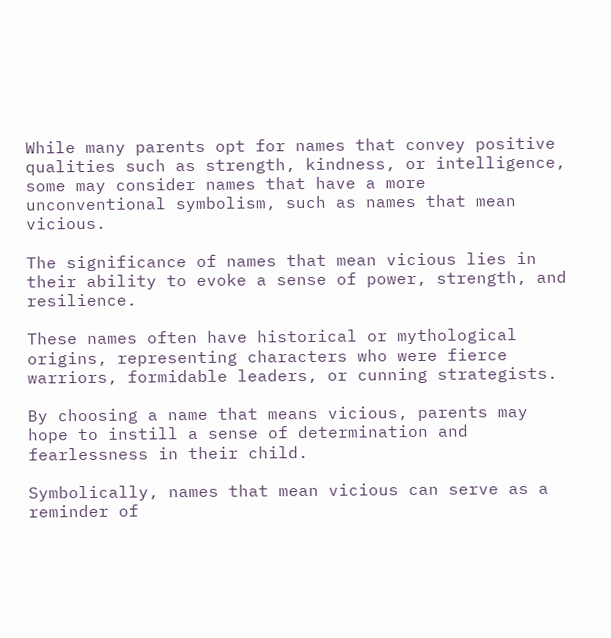While many parents opt for names that convey positive qualities such as strength, kindness, or intelligence, some may consider names that have a more unconventional symbolism, such as names that mean vicious.

The significance of names that mean vicious lies in their ability to evoke a sense of power, strength, and resilience.

These names often have historical or mythological origins, representing characters who were fierce warriors, formidable leaders, or cunning strategists.

By choosing a name that means vicious, parents may hope to instill a sense of determination and fearlessness in their child.

Symbolically, names that mean vicious can serve as a reminder of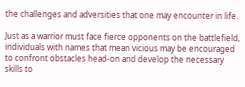the challenges and adversities that one may encounter in life.

Just as a warrior must face fierce opponents on the battlefield, individuals with names that mean vicious may be encouraged to confront obstacles head-on and develop the necessary skills to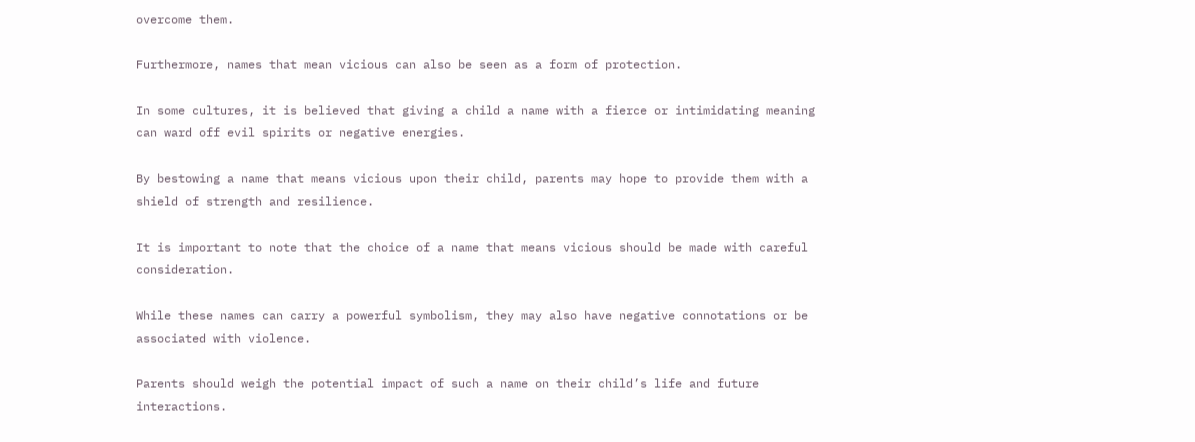overcome them.

Furthermore, names that mean vicious can also be seen as a form of protection.

In some cultures, it is believed that giving a child a name with a fierce or intimidating meaning can ward off evil spirits or negative energies.

By bestowing a name that means vicious upon their child, parents may hope to provide them with a shield of strength and resilience.

It is important to note that the choice of a name that means vicious should be made with careful consideration.

While these names can carry a powerful symbolism, they may also have negative connotations or be associated with violence.

Parents should weigh the potential impact of such a name on their child’s life and future interactions.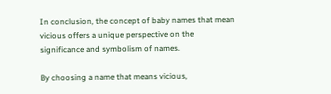In conclusion, the concept of baby names that mean vicious offers a unique perspective on the significance and symbolism of names.

By choosing a name that means vicious,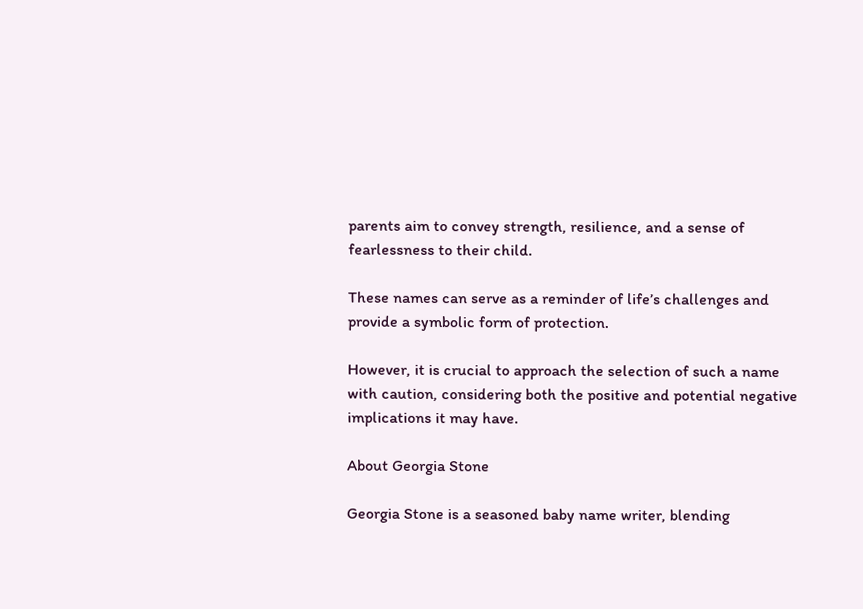parents aim to convey strength, resilience, and a sense of fearlessness to their child.

These names can serve as a reminder of life’s challenges and provide a symbolic form of protection.

However, it is crucial to approach the selection of such a name with caution, considering both the positive and potential negative implications it may have.

About Georgia Stone

Georgia Stone is a seasoned baby name writer, blending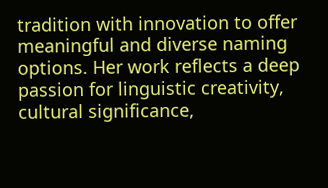tradition with innovation to offer meaningful and diverse naming options. Her work reflects a deep passion for linguistic creativity, cultural significance,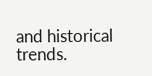and historical trends.